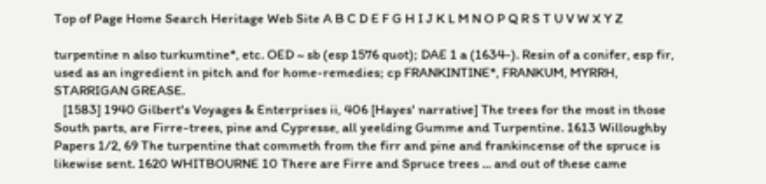Top of Page Home Search Heritage Web Site A B C D E F G H I J K L M N O P Q R S T U V W X Y Z

turpentine n also turkumtine*, etc. OED ~ sb (esp 1576 quot); DAE 1 a (1634-). Resin of a conifer, esp fir, used as an ingredient in pitch and for home-remedies; cp FRANKINTINE*, FRANKUM, MYRRH, STARRIGAN GREASE.
   [1583] 1940 Gilbert's Voyages & Enterprises ii, 406 [Hayes' narrative] The trees for the most in those South parts, are Firre-trees, pine and Cypresse, all yeelding Gumme and Turpentine. 1613 Willoughby Papers 1/2, 69 The turpentine that commeth from the firr and pine and frankincense of the spruce is likewise sent. 1620 WHITBOURNE 10 There are Firre and Spruce trees ... and out of these came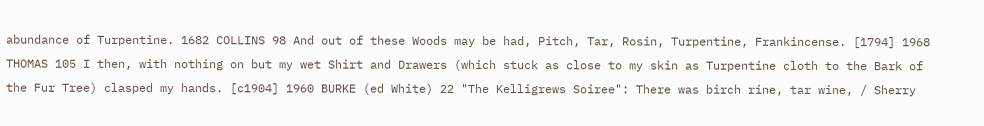abundance of Turpentine. 1682 COLLINS 98 And out of these Woods may be had, Pitch, Tar, Rosin, Turpentine, Frankincense. [1794] 1968 THOMAS 105 I then, with nothing on but my wet Shirt and Drawers (which stuck as close to my skin as Turpentine cloth to the Bark of the Fur Tree) clasped my hands. [c1904] 1960 BURKE (ed White) 22 "The Kelligrews Soiree": There was birch rine, tar wine, / Sherry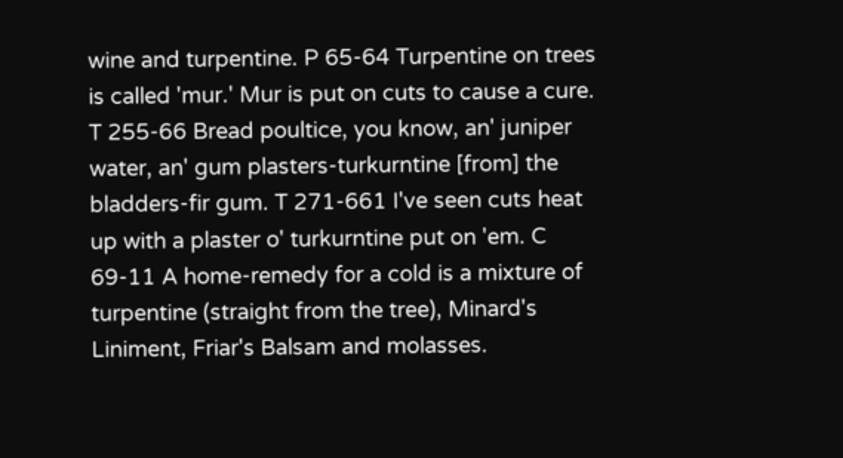wine and turpentine. P 65-64 Turpentine on trees is called 'mur.' Mur is put on cuts to cause a cure. T 255-66 Bread poultice, you know, an' juniper water, an' gum plasters-turkurntine [from] the bladders-fir gum. T 271-661 I've seen cuts heat up with a plaster o' turkurntine put on 'em. C 69-11 A home-remedy for a cold is a mixture of turpentine (straight from the tree), Minard's Liniment, Friar's Balsam and molasses.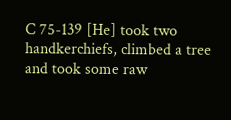C 75-139 [He] took two handkerchiefs, climbed a tree and took some raw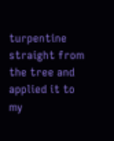turpentine straight from the tree and applied it to my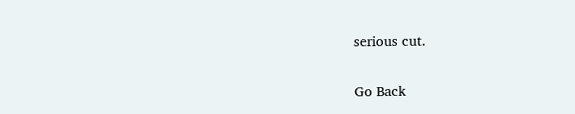serious cut.

Go Back